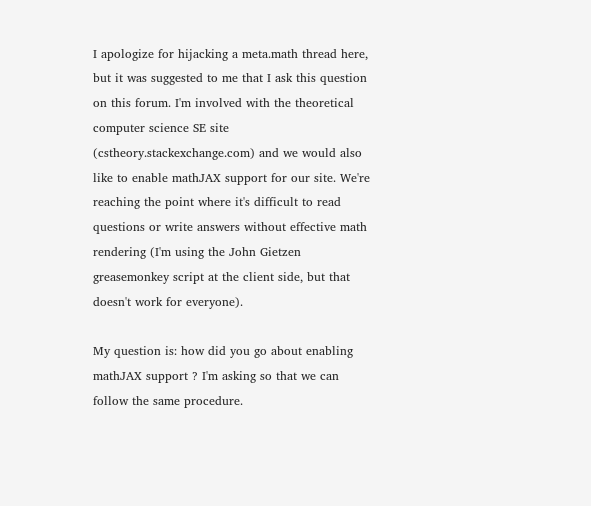I apologize for hijacking a meta.math thread here, but it was suggested to me that I ask this question on this forum. I'm involved with the theoretical computer science SE site (cstheory.stackexchange.com) and we would also like to enable mathJAX support for our site. We're reaching the point where it's difficult to read questions or write answers without effective math rendering (I'm using the John Gietzen greasemonkey script at the client side, but that doesn't work for everyone).

My question is: how did you go about enabling mathJAX support ? I'm asking so that we can follow the same procedure.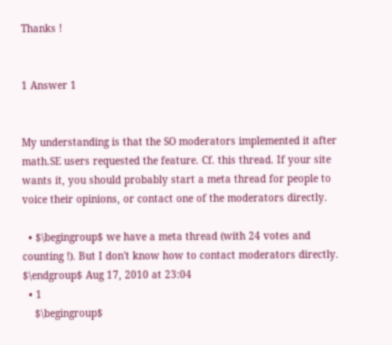Thanks !


1 Answer 1


My understanding is that the SO moderators implemented it after math.SE users requested the feature. Cf. this thread. If your site wants it, you should probably start a meta thread for people to voice their opinions, or contact one of the moderators directly.

  • $\begingroup$ we have a meta thread (with 24 votes and counting !). But I don't know how to contact moderators directly. $\endgroup$ Aug 17, 2010 at 23:04
  • 1
    $\begingroup$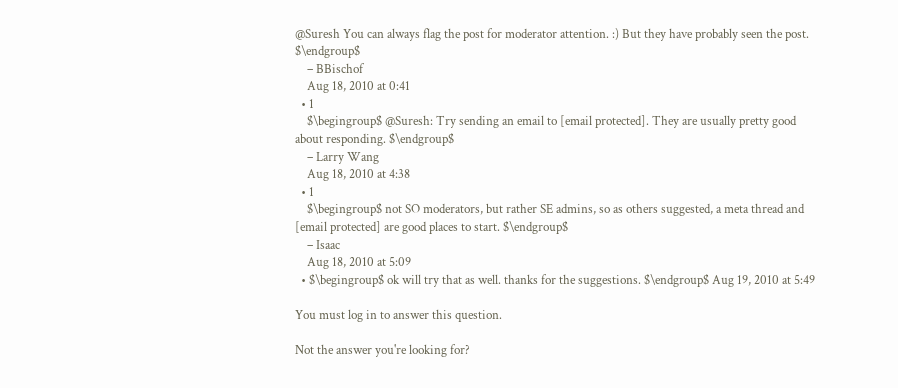@Suresh You can always flag the post for moderator attention. :) But they have probably seen the post. $\endgroup$
    – BBischof
    Aug 18, 2010 at 0:41
  • 1
    $\begingroup$ @Suresh: Try sending an email to [email protected]. They are usually pretty good about responding. $\endgroup$
    – Larry Wang
    Aug 18, 2010 at 4:38
  • 1
    $\begingroup$ not SO moderators, but rather SE admins, so as others suggested, a meta thread and [email protected] are good places to start. $\endgroup$
    – Isaac
    Aug 18, 2010 at 5:09
  • $\begingroup$ ok will try that as well. thanks for the suggestions. $\endgroup$ Aug 19, 2010 at 5:49

You must log in to answer this question.

Not the answer you're looking for?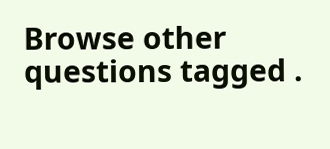Browse other questions tagged .